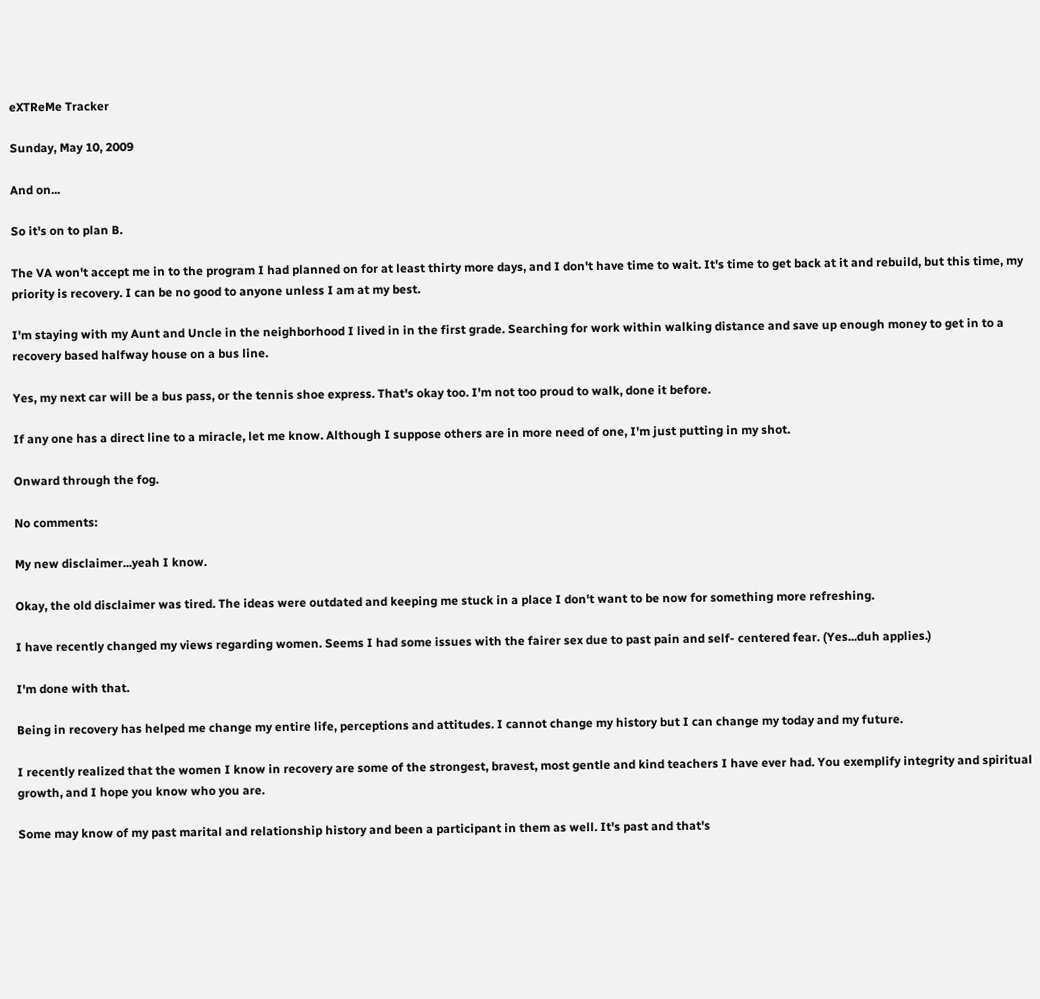eXTReMe Tracker

Sunday, May 10, 2009

And on...

So it's on to plan B.

The VA won't accept me in to the program I had planned on for at least thirty more days, and I don't have time to wait. It's time to get back at it and rebuild, but this time, my priority is recovery. I can be no good to anyone unless I am at my best.

I'm staying with my Aunt and Uncle in the neighborhood I lived in in the first grade. Searching for work within walking distance and save up enough money to get in to a recovery based halfway house on a bus line.

Yes, my next car will be a bus pass, or the tennis shoe express. That's okay too. I'm not too proud to walk, done it before.

If any one has a direct line to a miracle, let me know. Although I suppose others are in more need of one, I'm just putting in my shot.

Onward through the fog.

No comments:

My new disclaimer...yeah I know.

Okay, the old disclaimer was tired. The ideas were outdated and keeping me stuck in a place I don't want to be now for something more refreshing.

I have recently changed my views regarding women. Seems I had some issues with the fairer sex due to past pain and self- centered fear. (Yes...duh applies.)

I'm done with that.

Being in recovery has helped me change my entire life, perceptions and attitudes. I cannot change my history but I can change my today and my future.

I recently realized that the women I know in recovery are some of the strongest, bravest, most gentle and kind teachers I have ever had. You exemplify integrity and spiritual growth, and I hope you know who you are.

Some may know of my past marital and relationship history and been a participant in them as well. It's past and that's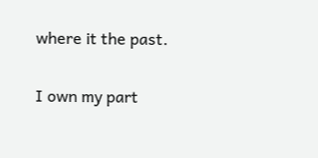where it the past.

I own my part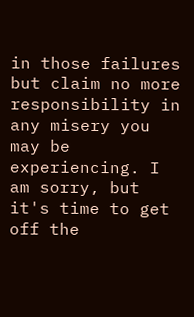in those failures but claim no more responsibility in any misery you may be experiencing. I am sorry, but it's time to get off the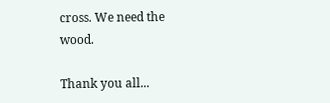cross. We need the wood.

Thank you all...